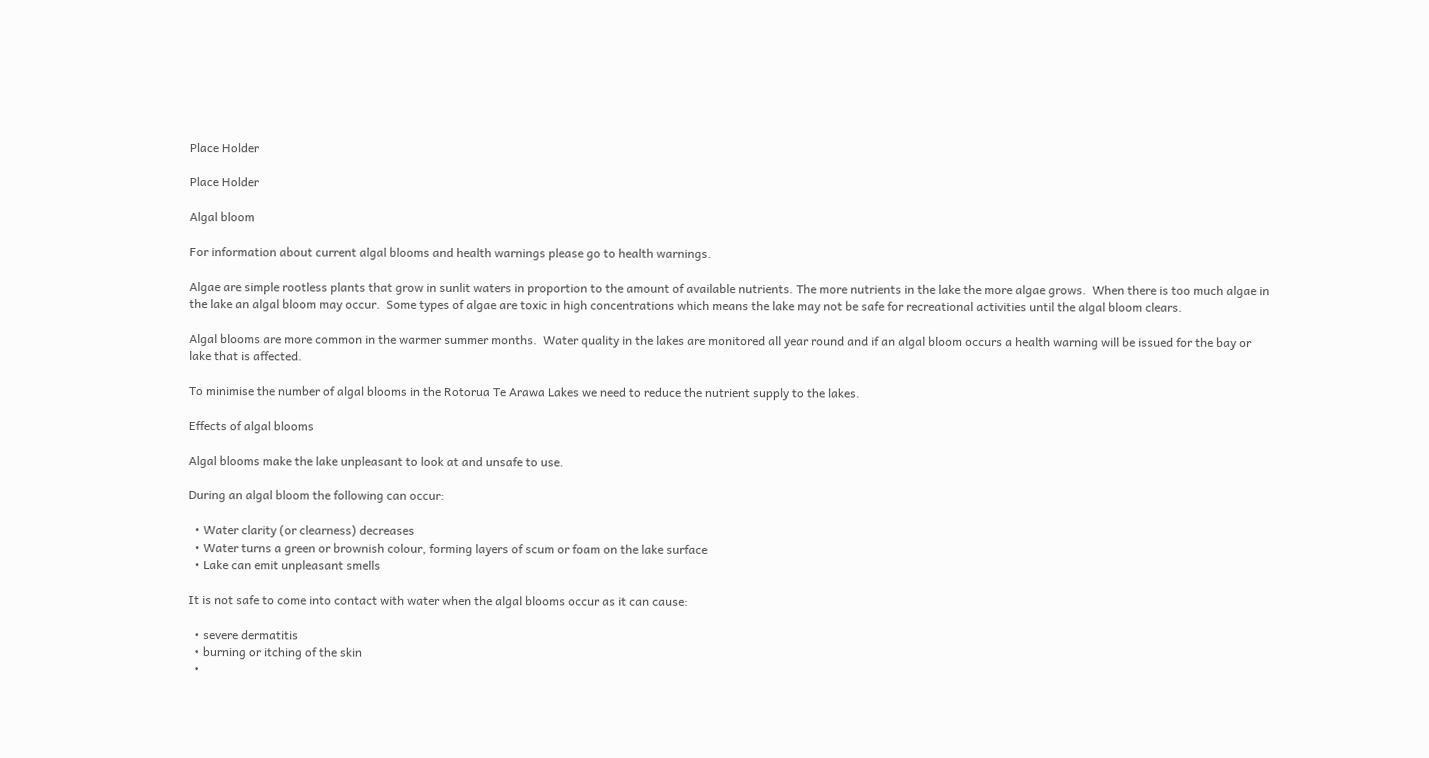Place Holder

Place Holder

Algal bloom

For information about current algal blooms and health warnings please go to health warnings.

Algae are simple rootless plants that grow in sunlit waters in proportion to the amount of available nutrients. The more nutrients in the lake the more algae grows.  When there is too much algae in the lake an algal bloom may occur.  Some types of algae are toxic in high concentrations which means the lake may not be safe for recreational activities until the algal bloom clears.

Algal blooms are more common in the warmer summer months.  Water quality in the lakes are monitored all year round and if an algal bloom occurs a health warning will be issued for the bay or lake that is affected.

To minimise the number of algal blooms in the Rotorua Te Arawa Lakes we need to reduce the nutrient supply to the lakes.

Effects of algal blooms

Algal blooms make the lake unpleasant to look at and unsafe to use.

During an algal bloom the following can occur:

  • Water clarity (or clearness) decreases
  • Water turns a green or brownish colour, forming layers of scum or foam on the lake surface
  • Lake can emit unpleasant smells

It is not safe to come into contact with water when the algal blooms occur as it can cause:

  • severe dermatitis
  • burning or itching of the skin
  •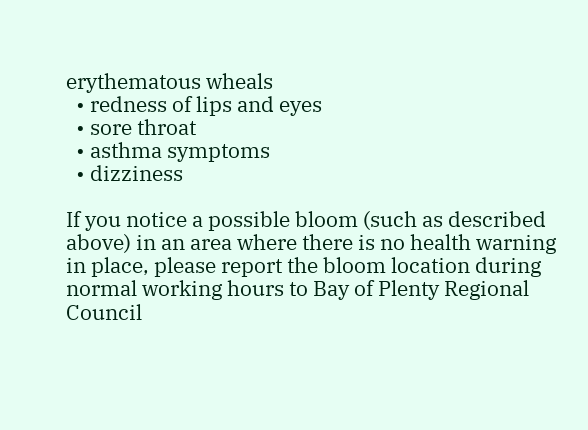erythematous wheals
  • redness of lips and eyes
  • sore throat
  • asthma symptoms
  • dizziness

If you notice a possible bloom (such as described above) in an area where there is no health warning in place, please report the bloom location during normal working hours to Bay of Plenty Regional Council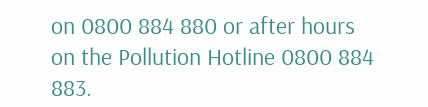on 0800 884 880 or after hours on the Pollution Hotline 0800 884 883.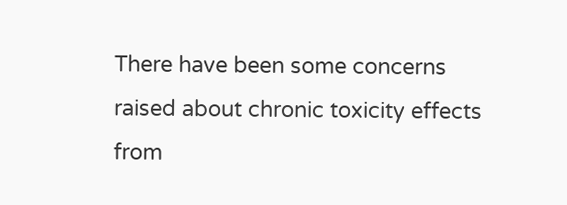There have been some concerns raised about chronic toxicity effects from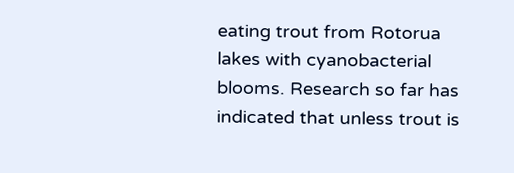eating trout from Rotorua lakes with cyanobacterial blooms. Research so far has indicated that unless trout is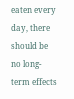eaten every day, there should be no long-term effects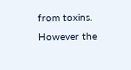from toxins. However the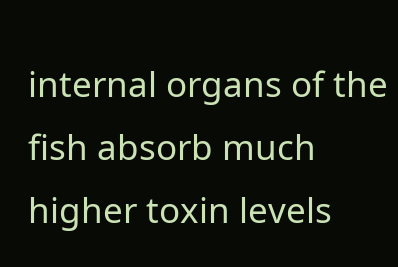internal organs of the fish absorb much higher toxin levels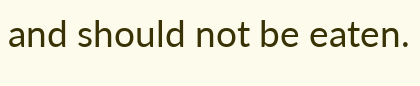and should not be eaten.